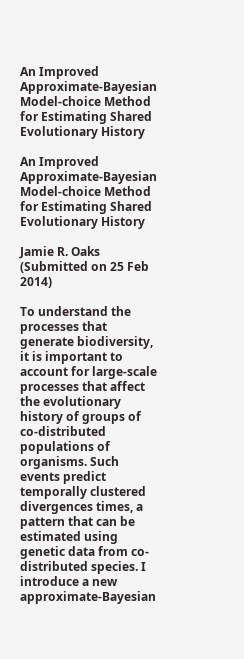An Improved Approximate-Bayesian Model-choice Method for Estimating Shared Evolutionary History

An Improved Approximate-Bayesian Model-choice Method for Estimating Shared Evolutionary History

Jamie R. Oaks
(Submitted on 25 Feb 2014)

To understand the processes that generate biodiversity, it is important to account for large-scale processes that affect the evolutionary history of groups of co-distributed populations of organisms. Such events predict temporally clustered divergences times, a pattern that can be estimated using genetic data from co-distributed species. I introduce a new approximate-Bayesian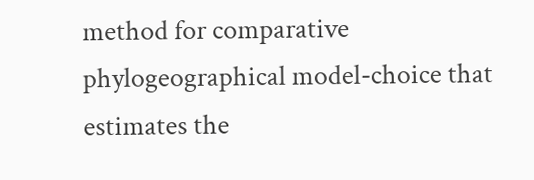method for comparative phylogeographical model-choice that estimates the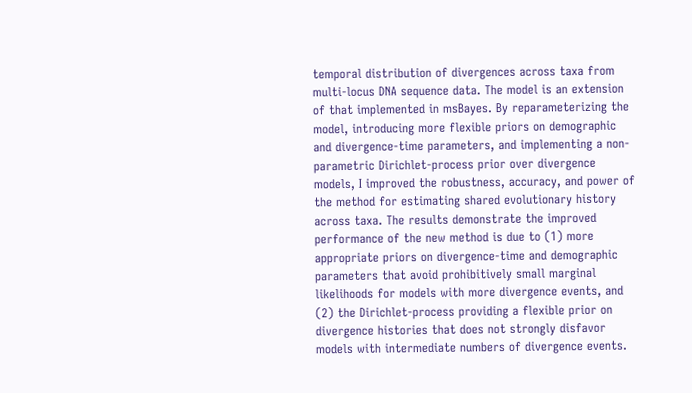temporal distribution of divergences across taxa from multi-locus DNA sequence data. The model is an extension of that implemented in msBayes. By reparameterizing the model, introducing more flexible priors on demographic and divergence-time parameters, and implementing a non-parametric Dirichlet-process prior over divergence models, I improved the robustness, accuracy, and power of the method for estimating shared evolutionary history across taxa. The results demonstrate the improved performance of the new method is due to (1) more appropriate priors on divergence-time and demographic parameters that avoid prohibitively small marginal likelihoods for models with more divergence events, and (2) the Dirichlet-process providing a flexible prior on divergence histories that does not strongly disfavor models with intermediate numbers of divergence events.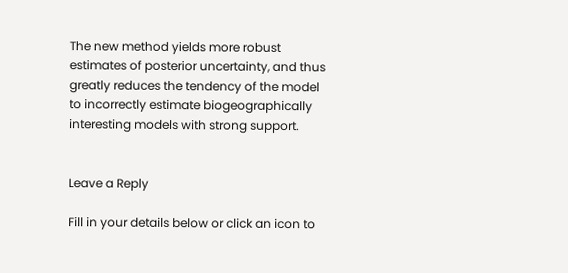The new method yields more robust estimates of posterior uncertainty, and thus greatly reduces the tendency of the model to incorrectly estimate biogeographically interesting models with strong support.


Leave a Reply

Fill in your details below or click an icon to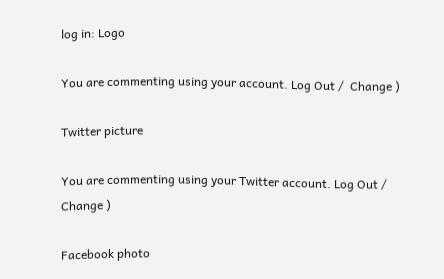log in: Logo

You are commenting using your account. Log Out /  Change )

Twitter picture

You are commenting using your Twitter account. Log Out /  Change )

Facebook photo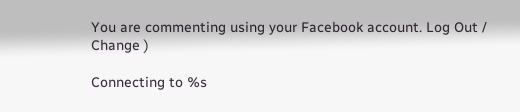You are commenting using your Facebook account. Log Out /  Change )

Connecting to %s